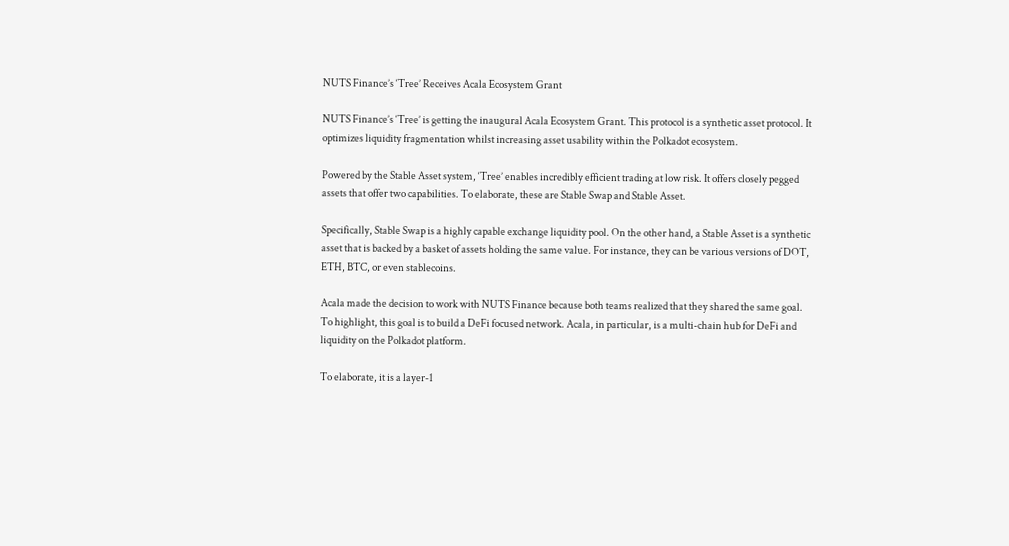NUTS Finance’s ‘Tree’ Receives Acala Ecosystem Grant

NUTS Finance’s ‘Tree’ is getting the inaugural Acala Ecosystem Grant. This protocol is a synthetic asset protocol. It optimizes liquidity fragmentation whilst increasing asset usability within the Polkadot ecosystem.

Powered by the Stable Asset system, ‘Tree’ enables incredibly efficient trading at low risk. It offers closely pegged assets that offer two capabilities. To elaborate, these are Stable Swap and Stable Asset.

Specifically, Stable Swap is a highly capable exchange liquidity pool. On the other hand, a Stable Asset is a synthetic asset that is backed by a basket of assets holding the same value. For instance, they can be various versions of DOT, ETH, BTC, or even stablecoins.

Acala made the decision to work with NUTS Finance because both teams realized that they shared the same goal. To highlight, this goal is to build a DeFi focused network. Acala, in particular, is a multi-chain hub for DeFi and liquidity on the Polkadot platform.

To elaborate, it is a layer-1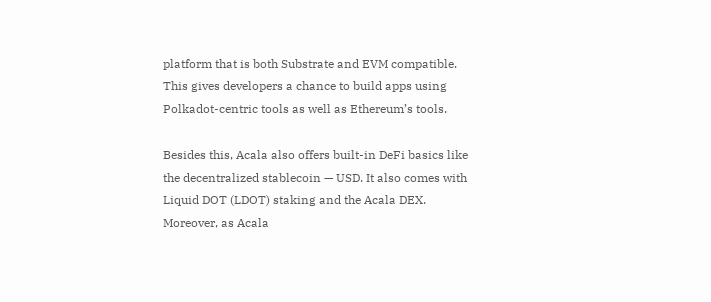platform that is both Substrate and EVM compatible. This gives developers a chance to build apps using Polkadot-centric tools as well as Ethereum’s tools.

Besides this, Acala also offers built-in DeFi basics like the decentralized stablecoin — USD. It also comes with Liquid DOT (LDOT) staking and the Acala DEX. Moreover, as Acala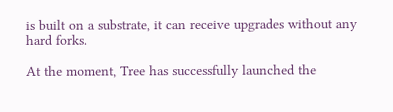is built on a substrate, it can receive upgrades without any hard forks.

At the moment, Tree has successfully launched the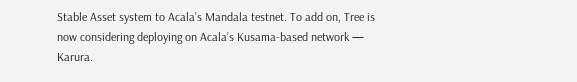Stable Asset system to Acala’s Mandala testnet. To add on, Tree is now considering deploying on Acala’s Kusama-based network — Karura.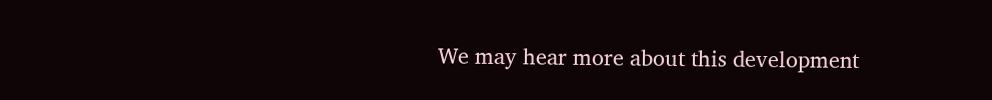We may hear more about this development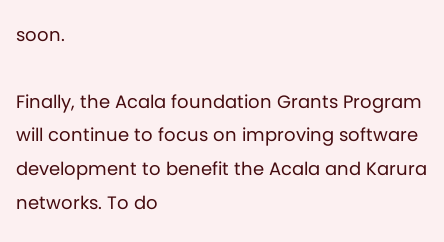soon.

Finally, the Acala foundation Grants Program will continue to focus on improving software development to benefit the Acala and Karura networks. To do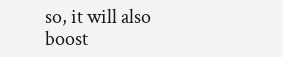so, it will also boost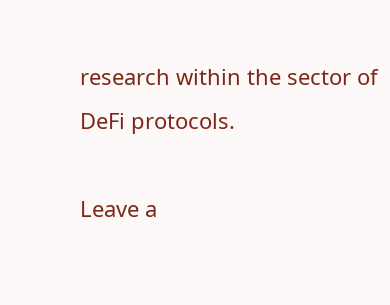research within the sector of DeFi protocols.

Leave a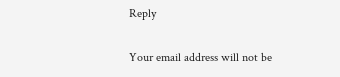Reply

Your email address will not be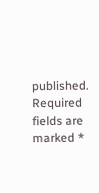published. Required fields are marked *